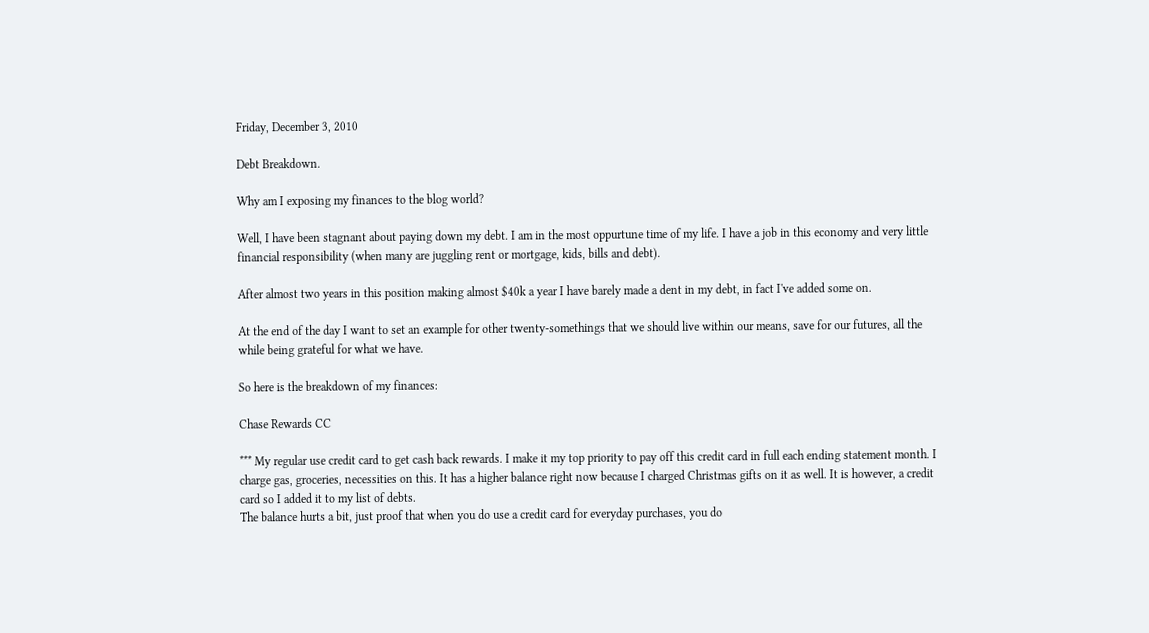Friday, December 3, 2010

Debt Breakdown.

Why am I exposing my finances to the blog world?

Well, I have been stagnant about paying down my debt. I am in the most oppurtune time of my life. I have a job in this economy and very little financial responsibility (when many are juggling rent or mortgage, kids, bills and debt).

After almost two years in this position making almost $40k a year I have barely made a dent in my debt, in fact I've added some on.

At the end of the day I want to set an example for other twenty-somethings that we should live within our means, save for our futures, all the while being grateful for what we have.

So here is the breakdown of my finances:

Chase Rewards CC

*** My regular use credit card to get cash back rewards. I make it my top priority to pay off this credit card in full each ending statement month. I charge gas, groceries, necessities on this. It has a higher balance right now because I charged Christmas gifts on it as well. It is however, a credit card so I added it to my list of debts.
The balance hurts a bit, just proof that when you do use a credit card for everyday purchases, you do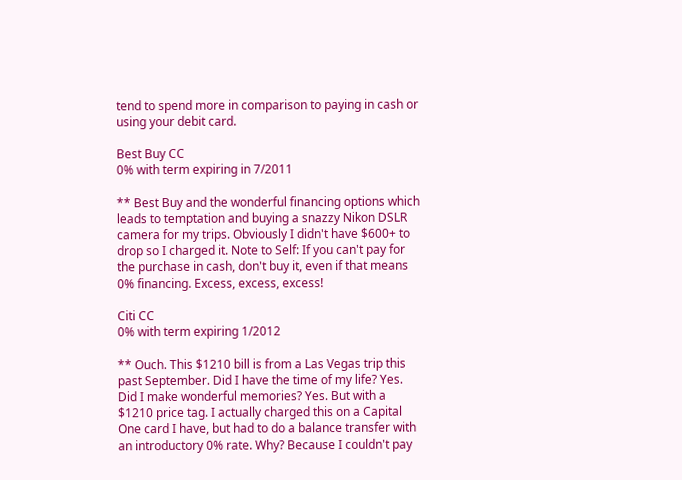tend to spend more in comparison to paying in cash or using your debit card.

Best Buy CC
0% with term expiring in 7/2011

** Best Buy and the wonderful financing options which leads to temptation and buying a snazzy Nikon DSLR camera for my trips. Obviously I didn't have $600+ to drop so I charged it. Note to Self: If you can't pay for the purchase in cash, don't buy it, even if that means 0% financing. Excess, excess, excess!

Citi CC
0% with term expiring 1/2012

** Ouch. This $1210 bill is from a Las Vegas trip this past September. Did I have the time of my life? Yes. Did I make wonderful memories? Yes. But with a $1210 price tag. I actually charged this on a Capital One card I have, but had to do a balance transfer with an introductory 0% rate. Why? Because I couldn't pay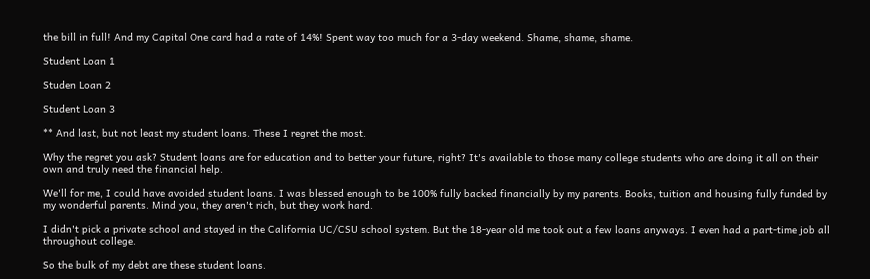the bill in full! And my Capital One card had a rate of 14%! Spent way too much for a 3-day weekend. Shame, shame, shame.

Student Loan 1

Studen Loan 2

Student Loan 3

** And last, but not least my student loans. These I regret the most.

Why the regret you ask? Student loans are for education and to better your future, right? It's available to those many college students who are doing it all on their own and truly need the financial help.

We'll for me, I could have avoided student loans. I was blessed enough to be 100% fully backed financially by my parents. Books, tuition and housing fully funded by my wonderful parents. Mind you, they aren't rich, but they work hard.

I didn't pick a private school and stayed in the California UC/CSU school system. But the 18-year old me took out a few loans anyways. I even had a part-time job all throughout college.

So the bulk of my debt are these student loans.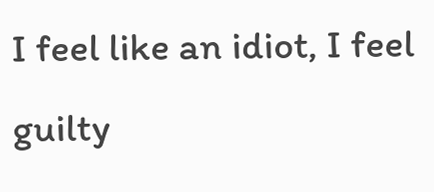I feel like an idiot, I feel guilty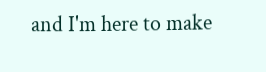and I'm here to make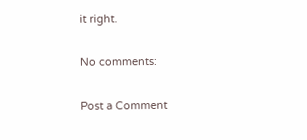it right.

No comments:

Post a Comment